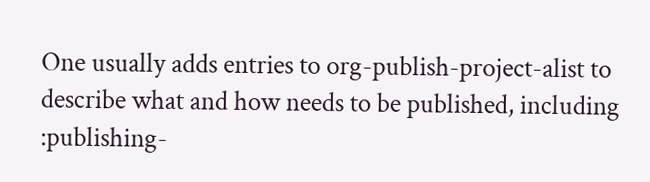One usually adds entries to org-publish-project-alist to describe what and how needs to be published, including :publishing-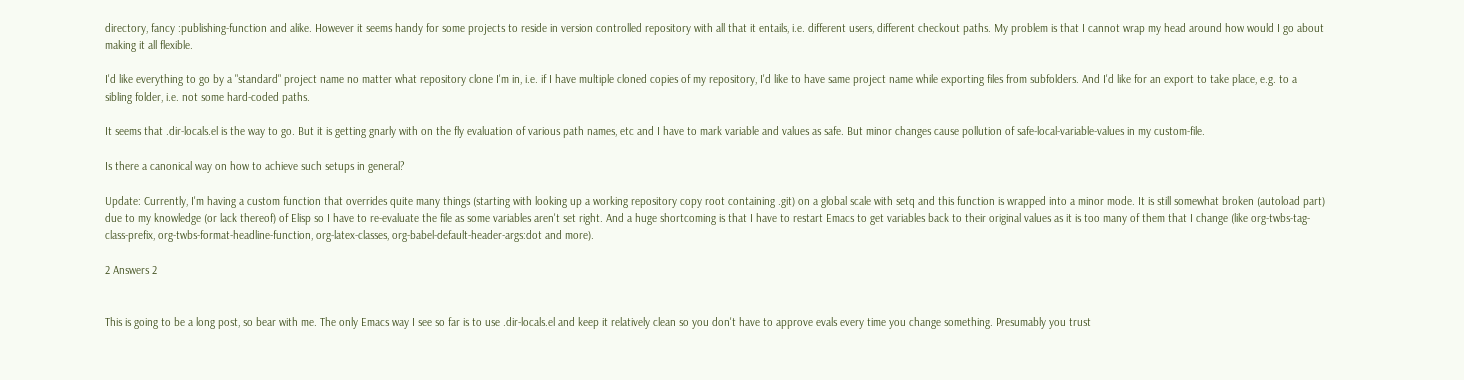directory, fancy :publishing-function and alike. However it seems handy for some projects to reside in version controlled repository with all that it entails, i.e. different users, different checkout paths. My problem is that I cannot wrap my head around how would I go about making it all flexible.

I'd like everything to go by a "standard" project name no matter what repository clone I'm in, i.e. if I have multiple cloned copies of my repository, I'd like to have same project name while exporting files from subfolders. And I'd like for an export to take place, e.g. to a sibling folder, i.e. not some hard-coded paths.

It seems that .dir-locals.el is the way to go. But it is getting gnarly with on the fly evaluation of various path names, etc and I have to mark variable and values as safe. But minor changes cause pollution of safe-local-variable-values in my custom-file.

Is there a canonical way on how to achieve such setups in general?

Update: Currently, I'm having a custom function that overrides quite many things (starting with looking up a working repository copy root containing .git) on a global scale with setq and this function is wrapped into a minor mode. It is still somewhat broken (autoload part) due to my knowledge (or lack thereof) of Elisp so I have to re-evaluate the file as some variables aren't set right. And a huge shortcoming is that I have to restart Emacs to get variables back to their original values as it is too many of them that I change (like org-twbs-tag-class-prefix, org-twbs-format-headline-function, org-latex-classes, org-babel-default-header-args:dot and more).

2 Answers 2


This is going to be a long post, so bear with me. The only Emacs way I see so far is to use .dir-locals.el and keep it relatively clean so you don't have to approve evals every time you change something. Presumably you trust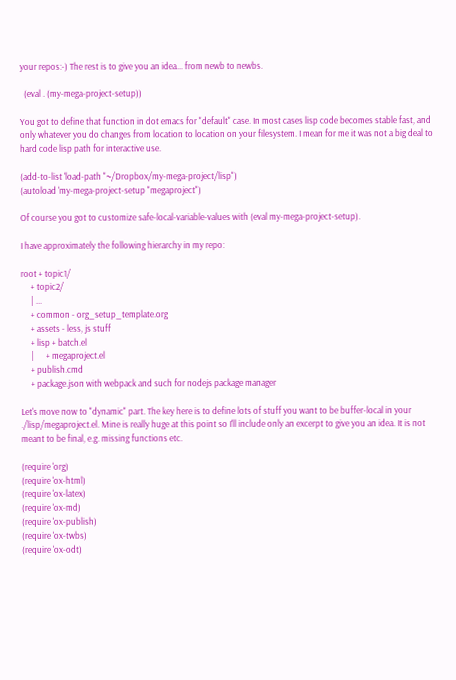your repos:-) The rest is to give you an idea... from newb to newbs.

  (eval . (my-mega-project-setup))

You got to define that function in dot emacs for "default" case. In most cases lisp code becomes stable fast, and only whatever you do changes from location to location on your filesystem. I mean for me it was not a big deal to hard code lisp path for interactive use.

(add-to-list 'load-path "~/Dropbox/my-mega-project/lisp")
(autoload 'my-mega-project-setup "megaproject")

Of course you got to customize safe-local-variable-values with (eval my-mega-project-setup).

I have approximately the following hierarchy in my repo:

root + topic1/
     + topic2/
     | ...
     + common - org_setup_template.org
     + assets - less, js stuff
     + lisp + batch.el
     |      + megaproject.el
     + publish.cmd
     + package.json with webpack and such for nodejs package manager

Let's move now to "dynamic" part. The key here is to define lots of stuff you want to be buffer-local in your ./lisp/megaproject.el. Mine is really huge at this point so I'll include only an excerpt to give you an idea. It is not meant to be final, e.g. missing functions etc.

(require 'org)
(require 'ox-html)
(require 'ox-latex)
(require 'ox-md)
(require 'ox-publish)
(require 'ox-twbs)
(require 'ox-odt)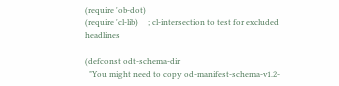(require 'ob-dot)
(require 'cl-lib)     ; cl-intersection to test for excluded headlines

(defconst odt-schema-dir
  "You might need to copy od-manifest-schema-v1.2-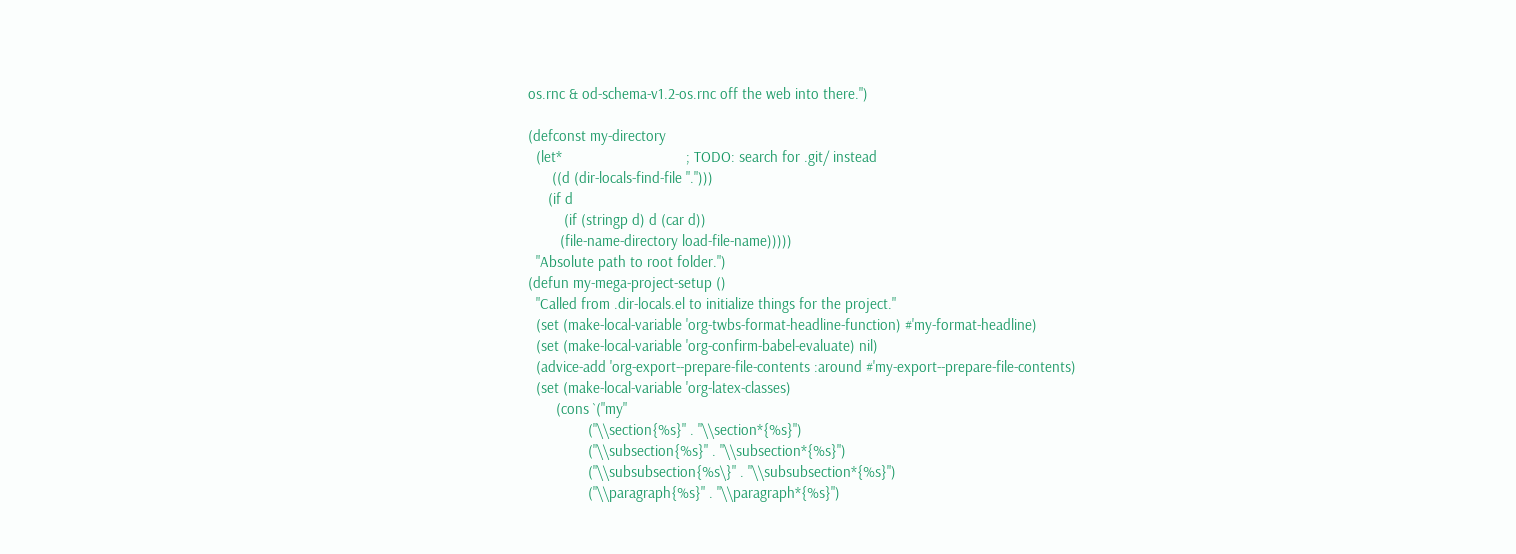os.rnc & od-schema-v1.2-os.rnc off the web into there.")

(defconst my-directory
  (let*                               ; TODO: search for .git/ instead
      ((d (dir-locals-find-file ".")))
     (if d
         (if (stringp d) d (car d))
        (file-name-directory load-file-name)))))
  "Absolute path to root folder.")
(defun my-mega-project-setup ()
  "Called from .dir-locals.el to initialize things for the project."
  (set (make-local-variable 'org-twbs-format-headline-function) #'my-format-headline)
  (set (make-local-variable 'org-confirm-babel-evaluate) nil)
  (advice-add 'org-export--prepare-file-contents :around #'my-export--prepare-file-contents)
  (set (make-local-variable 'org-latex-classes)
       (cons `("my"
               ("\\section{%s}" . "\\section*{%s}")
               ("\\subsection{%s}" . "\\subsection*{%s}")
               ("\\subsubsection{%s\}" . "\\subsubsection*{%s}")
               ("\\paragraph{%s}" . "\\paragraph*{%s}")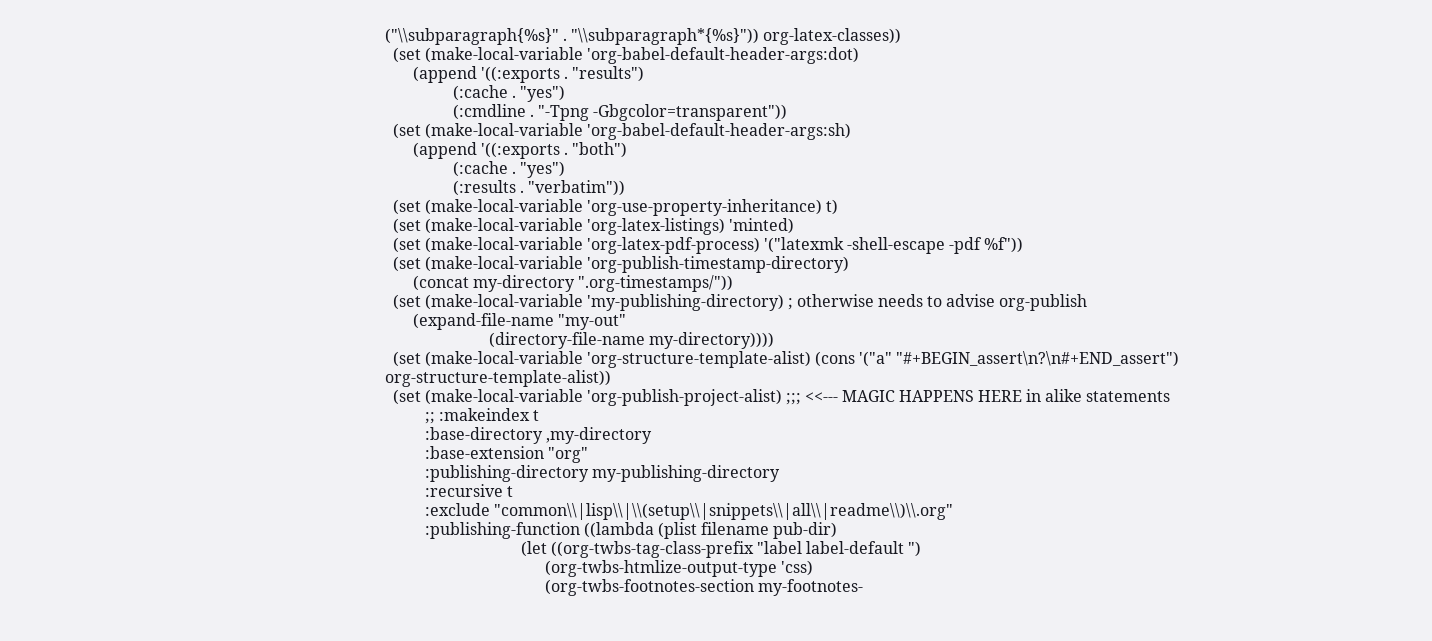("\\subparagraph{%s}" . "\\subparagraph*{%s}")) org-latex-classes))
  (set (make-local-variable 'org-babel-default-header-args:dot)
       (append '((:exports . "results")
                 (:cache . "yes")
                 (:cmdline . "-Tpng -Gbgcolor=transparent"))
  (set (make-local-variable 'org-babel-default-header-args:sh)
       (append '((:exports . "both")
                 (:cache . "yes")
                 (:results . "verbatim"))
  (set (make-local-variable 'org-use-property-inheritance) t)
  (set (make-local-variable 'org-latex-listings) 'minted)
  (set (make-local-variable 'org-latex-pdf-process) '("latexmk -shell-escape -pdf %f"))
  (set (make-local-variable 'org-publish-timestamp-directory)
       (concat my-directory ".org-timestamps/"))
  (set (make-local-variable 'my-publishing-directory) ; otherwise needs to advise org-publish
       (expand-file-name "my-out"
                          (directory-file-name my-directory))))
  (set (make-local-variable 'org-structure-template-alist) (cons '("a" "#+BEGIN_assert\n?\n#+END_assert") org-structure-template-alist))
  (set (make-local-variable 'org-publish-project-alist) ;;; <<--- MAGIC HAPPENS HERE in alike statements
          ;; :makeindex t
          :base-directory ,my-directory
          :base-extension "org"
          :publishing-directory my-publishing-directory
          :recursive t
          :exclude "common\\|lisp\\|\\(setup\\|snippets\\|all\\|readme\\)\\.org"
          :publishing-function ((lambda (plist filename pub-dir)
                                  (let ((org-twbs-tag-class-prefix "label label-default ")
                                        (org-twbs-htmlize-output-type 'css)
                                        (org-twbs-footnotes-section my-footnotes-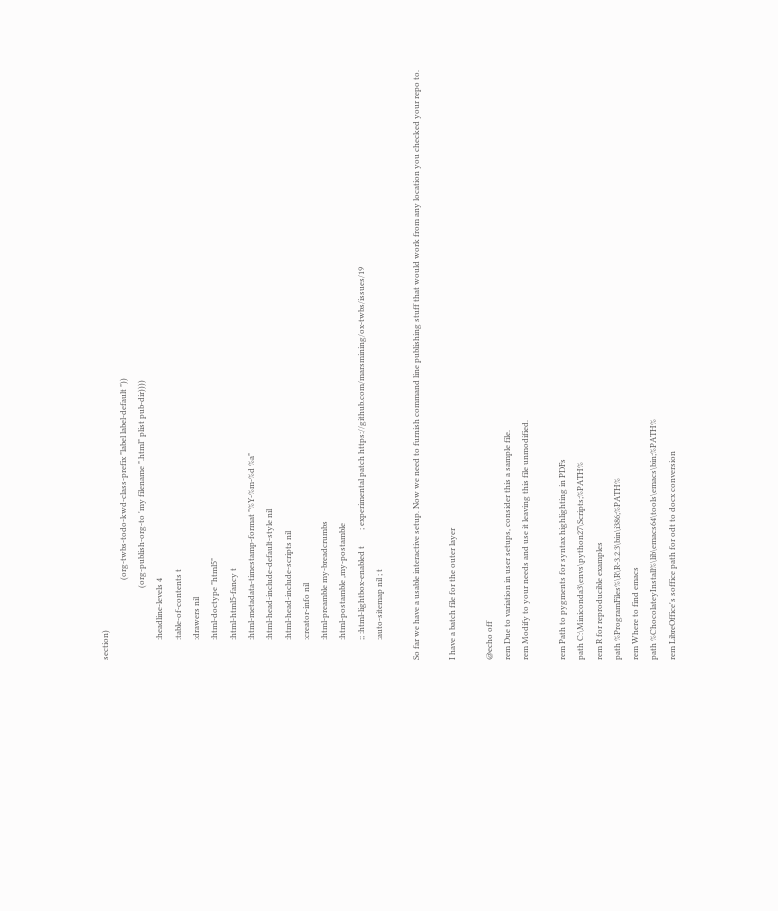section)
                                        (org-twbs-todo-kwd-class-prefix "label label-default "))
                                    (org-publish-org-to 'my filename ".html" plist pub-dir))))
          :headline-levels 4
          :table-of-contents t
          :drawers nil
          :html-doctype "html5"
          :html-html5-fancy t
          :html-metadata-timestamp-format "%Y-%m-%d %a"
          :html-head-include-default-style nil
          :html-head-include-scripts nil
          :creator-info nil
          :html-preamble my-breadcrumbs
          :html-postamble ,my-postamble
          ;; :html-lightbox-enabled t        ; experimental patch https://github.com/marsmining/ox-twbs/issues/19
          :auto-sitemap nil ; t

So far we have a usable interactive setup. Now we need to furnish command line publishing stuff that would work from any location you checked your repo to.

I have a batch file for the outer layer

@echo off
rem Due to variation in user setups, consider this a sample file.
rem Modify to your needs and use it leaving this file unmodified.

rem Path to pygments for syntax highlighting in PDFs
path C:\Miniconda3\envs\python27\Scripts;%PATH%
rem R for reproducible examples
path %ProgramFiles%\R\R-3.2.3\bin\i386;%PATH%
rem Where to find emacs
path %ChocolateyInstall%\lib\emacs64\tools\emacs\bin;%PATH%
rem LibreOffice's soffice path for odt to docx conversion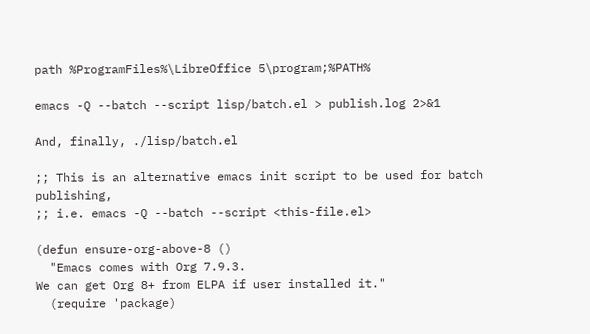path %ProgramFiles%\LibreOffice 5\program;%PATH%

emacs -Q --batch --script lisp/batch.el > publish.log 2>&1

And, finally, ./lisp/batch.el

;; This is an alternative emacs init script to be used for batch publishing,
;; i.e. emacs -Q --batch --script <this-file.el>

(defun ensure-org-above-8 ()
  "Emacs comes with Org 7.9.3.
We can get Org 8+ from ELPA if user installed it."
  (require 'package)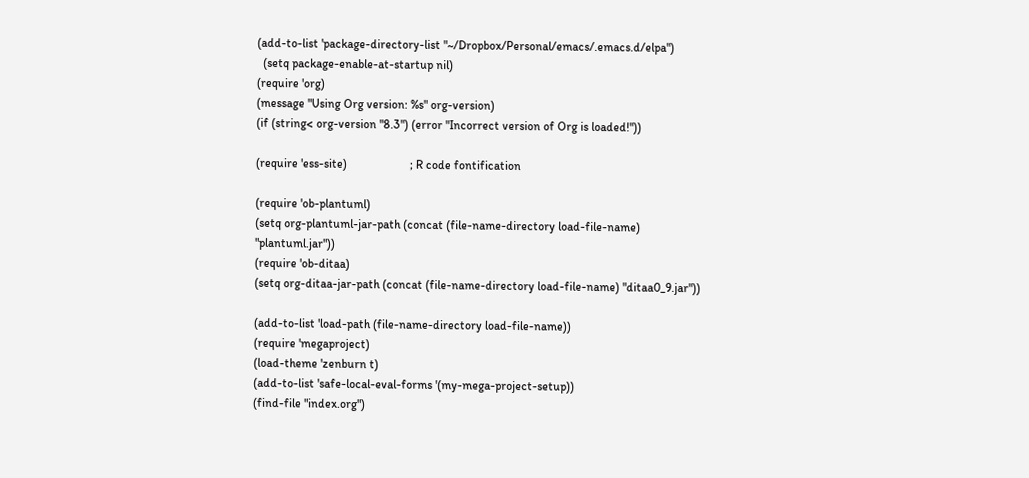(add-to-list 'package-directory-list "~/Dropbox/Personal/emacs/.emacs.d/elpa")
  (setq package-enable-at-startup nil)
(require 'org)
(message "Using Org version: %s" org-version)
(if (string< org-version "8.3") (error "Incorrect version of Org is loaded!"))

(require 'ess-site)                     ; R code fontification

(require 'ob-plantuml)
(setq org-plantuml-jar-path (concat (file-name-directory load-file-name) "plantuml.jar"))
(require 'ob-ditaa)
(setq org-ditaa-jar-path (concat (file-name-directory load-file-name) "ditaa0_9.jar"))

(add-to-list 'load-path (file-name-directory load-file-name))
(require 'megaproject)
(load-theme 'zenburn t)
(add-to-list 'safe-local-eval-forms '(my-mega-project-setup))
(find-file "index.org")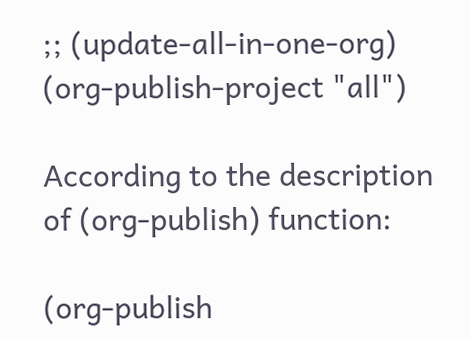;; (update-all-in-one-org)
(org-publish-project "all")

According to the description of (org-publish) function:

(org-publish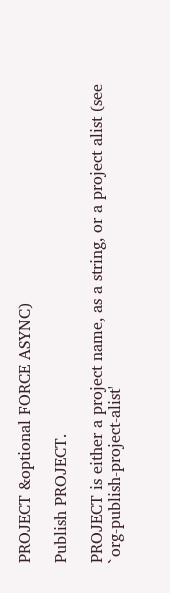PROJECT &optional FORCE ASYNC)

Publish PROJECT.

PROJECT is either a project name, as a string, or a project alist (see `org-publish-project-alist'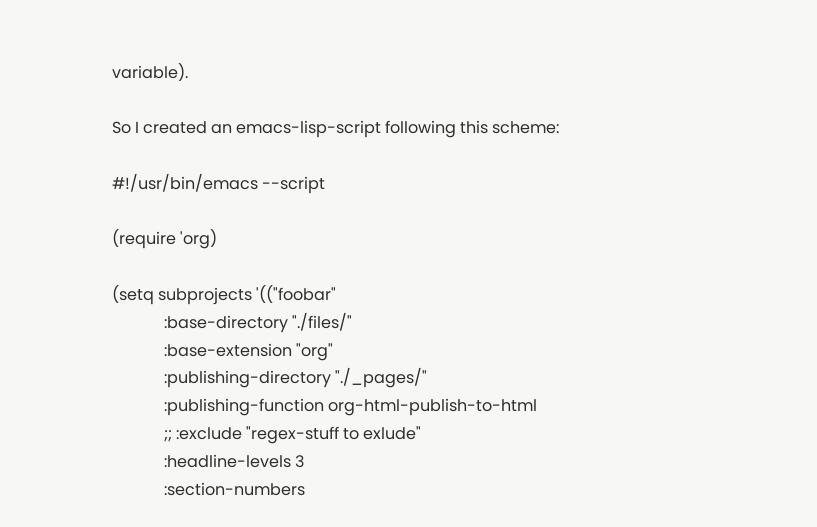variable).

So I created an emacs-lisp-script following this scheme:

#!/usr/bin/emacs --script

(require 'org)

(setq subprojects '(("foobar"
             :base-directory "./files/"
             :base-extension "org"
             :publishing-directory "./_pages/"
             :publishing-function org-html-publish-to-html
             ;; :exclude "regex-stuff to exlude"
             :headline-levels 3
             :section-numbers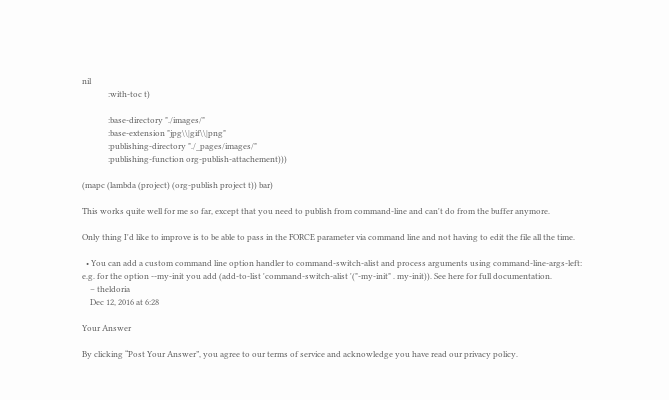nil
             :with-toc t)

             :base-directory "./images/"
             :base-extension "jpg\\|gif\\|png"
             :publishing-directory "./_pages/images/"
             :publishing-function org-publish-attachement)))

(mapc (lambda (project) (org-publish project t)) bar)

This works quite well for me so far, except that you need to publish from command-line and can't do from the buffer anymore.

Only thing I'd like to improve is to be able to pass in the FORCE parameter via command line and not having to edit the file all the time.

  • You can add a custom command line option handler to command-switch-alist and process arguments using command-line-args-left: e.g. for the option --my-init you add (add-to-list 'command-switch-alist '("-my-init" . my-init)). See here for full documentation.
    – theldoria
    Dec 12, 2016 at 6:28

Your Answer

By clicking “Post Your Answer”, you agree to our terms of service and acknowledge you have read our privacy policy.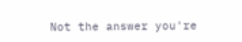Not the answer you're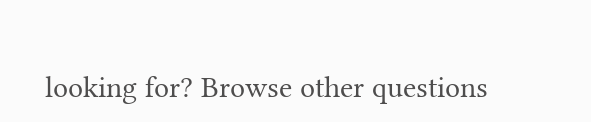looking for? Browse other questions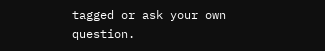tagged or ask your own question.